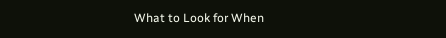What to Look for When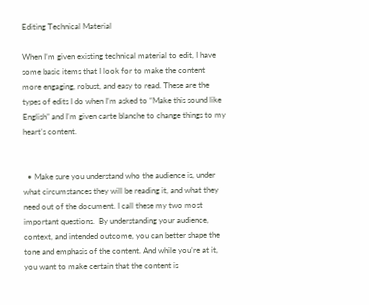Editing Technical Material

When I’m given existing technical material to edit, I have some basic items that I look for to make the content more engaging, robust, and easy to read. These are the types of edits I do when I’m asked to “Make this sound like English” and I’m given carte blanche to change things to my heart’s content.


  • Make sure you understand who the audience is, under what circumstances they will be reading it, and what they need out of the document. I call these my two most important questions.  By understanding your audience, context, and intended outcome, you can better shape the tone and emphasis of the content. And while you’re at it, you want to make certain that the content is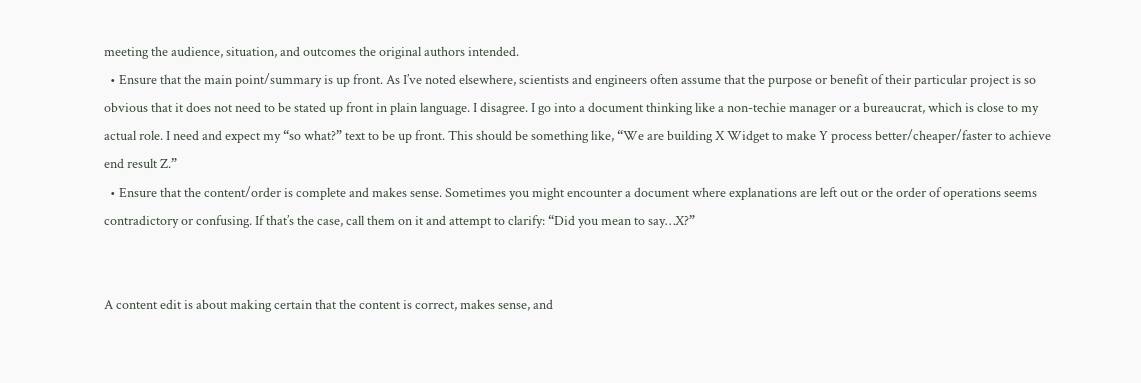meeting the audience, situation, and outcomes the original authors intended.
  • Ensure that the main point/summary is up front. As I’ve noted elsewhere, scientists and engineers often assume that the purpose or benefit of their particular project is so obvious that it does not need to be stated up front in plain language. I disagree. I go into a document thinking like a non-techie manager or a bureaucrat, which is close to my actual role. I need and expect my “so what?” text to be up front. This should be something like, “We are building X Widget to make Y process better/cheaper/faster to achieve end result Z.”
  • Ensure that the content/order is complete and makes sense. Sometimes you might encounter a document where explanations are left out or the order of operations seems contradictory or confusing. If that’s the case, call them on it and attempt to clarify: “Did you mean to say…X?”


A content edit is about making certain that the content is correct, makes sense, and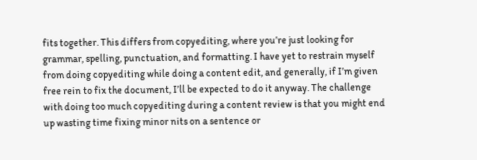fits together. This differs from copyediting, where you’re just looking for grammar, spelling, punctuation, and formatting. I have yet to restrain myself from doing copyediting while doing a content edit, and generally, if I’m given free rein to fix the document, I’ll be expected to do it anyway. The challenge with doing too much copyediting during a content review is that you might end up wasting time fixing minor nits on a sentence or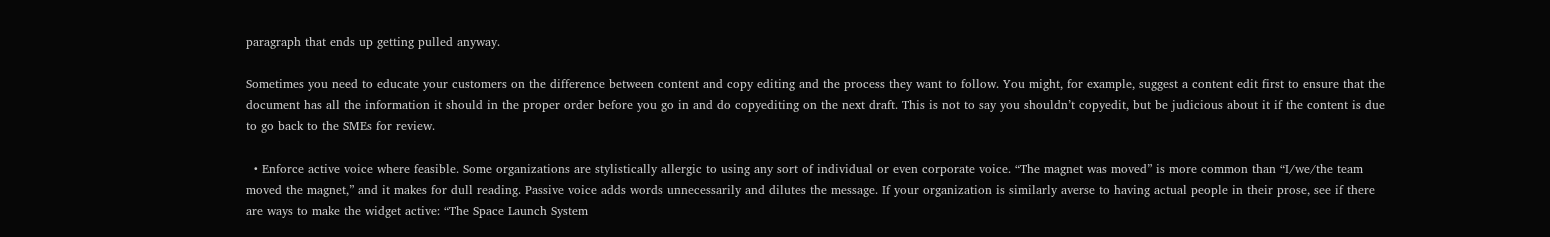paragraph that ends up getting pulled anyway.

Sometimes you need to educate your customers on the difference between content and copy editing and the process they want to follow. You might, for example, suggest a content edit first to ensure that the document has all the information it should in the proper order before you go in and do copyediting on the next draft. This is not to say you shouldn’t copyedit, but be judicious about it if the content is due to go back to the SMEs for review.

  • Enforce active voice where feasible. Some organizations are stylistically allergic to using any sort of individual or even corporate voice. “The magnet was moved” is more common than “I/we/the team moved the magnet,” and it makes for dull reading. Passive voice adds words unnecessarily and dilutes the message. If your organization is similarly averse to having actual people in their prose, see if there are ways to make the widget active: “The Space Launch System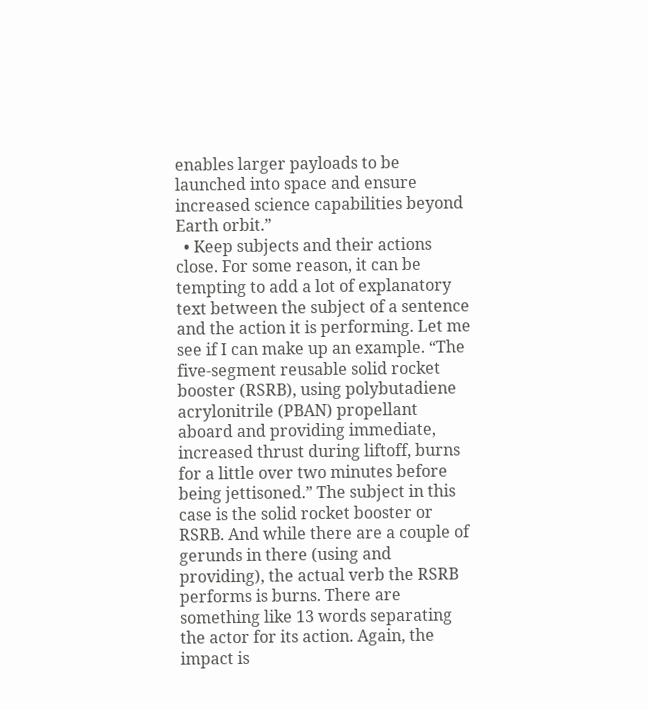enables larger payloads to be launched into space and ensure increased science capabilities beyond Earth orbit.”
  • Keep subjects and their actions close. For some reason, it can be tempting to add a lot of explanatory text between the subject of a sentence and the action it is performing. Let me see if I can make up an example. “The five-segment reusable solid rocket booster (RSRB), using polybutadiene acrylonitrile (PBAN) propellant aboard and providing immediate, increased thrust during liftoff, burns for a little over two minutes before being jettisoned.” The subject in this case is the solid rocket booster or RSRB. And while there are a couple of gerunds in there (using and providing), the actual verb the RSRB performs is burns. There are something like 13 words separating the actor for its action. Again, the impact is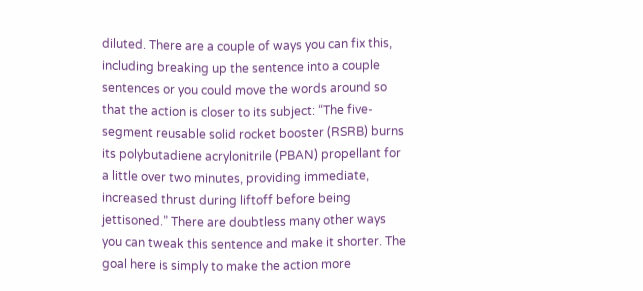diluted. There are a couple of ways you can fix this, including breaking up the sentence into a couple sentences or you could move the words around so that the action is closer to its subject: “The five-segment reusable solid rocket booster (RSRB) burns its polybutadiene acrylonitrile (PBAN) propellant for a little over two minutes, providing immediate, increased thrust during liftoff before being jettisoned.” There are doubtless many other ways you can tweak this sentence and make it shorter. The goal here is simply to make the action more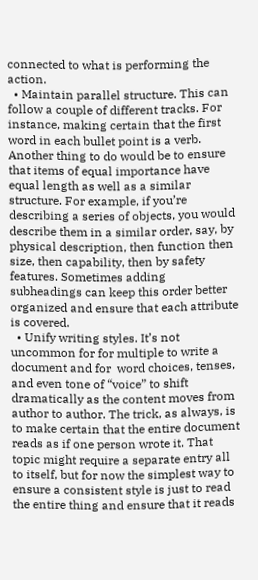connected to what is performing the action.
  • Maintain parallel structure. This can follow a couple of different tracks. For instance, making certain that the first word in each bullet point is a verb. Another thing to do would be to ensure that items of equal importance have equal length as well as a similar structure. For example, if you’re describing a series of objects, you would describe them in a similar order, say, by physical description, then function then size, then capability, then by safety features. Sometimes adding subheadings can keep this order better organized and ensure that each attribute is covered.
  • Unify writing styles. It’s not uncommon for for multiple to write a document and for  word choices, tenses, and even tone of “voice” to shift dramatically as the content moves from author to author. The trick, as always, is to make certain that the entire document reads as if one person wrote it. That topic might require a separate entry all to itself, but for now the simplest way to ensure a consistent style is just to read the entire thing and ensure that it reads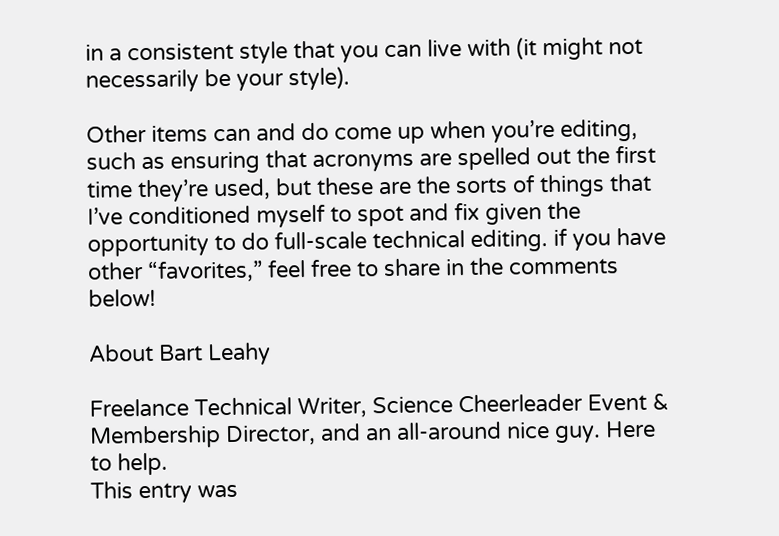in a consistent style that you can live with (it might not necessarily be your style).

Other items can and do come up when you’re editing, such as ensuring that acronyms are spelled out the first time they’re used, but these are the sorts of things that I’ve conditioned myself to spot and fix given the opportunity to do full-scale technical editing. if you have other “favorites,” feel free to share in the comments below!

About Bart Leahy

Freelance Technical Writer, Science Cheerleader Event & Membership Director, and an all-around nice guy. Here to help.
This entry was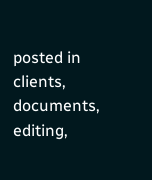posted in clients, documents, editing,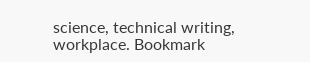science, technical writing, workplace. Bookmark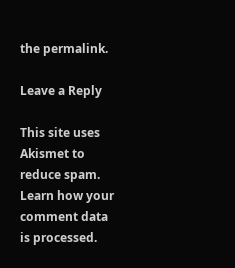the permalink.

Leave a Reply

This site uses Akismet to reduce spam. Learn how your comment data is processed.